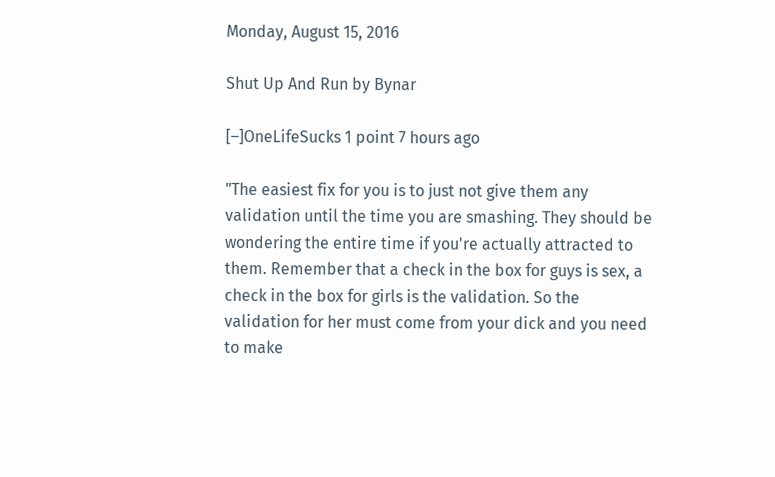Monday, August 15, 2016

Shut Up And Run by Bynar

[–]OneLifeSucks 1 point 7 hours ago

"The easiest fix for you is to just not give them any validation until the time you are smashing. They should be wondering the entire time if you're actually attracted to them. Remember that a check in the box for guys is sex, a check in the box for girls is the validation. So the validation for her must come from your dick and you need to make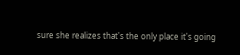sure she realizes that's the only place it's going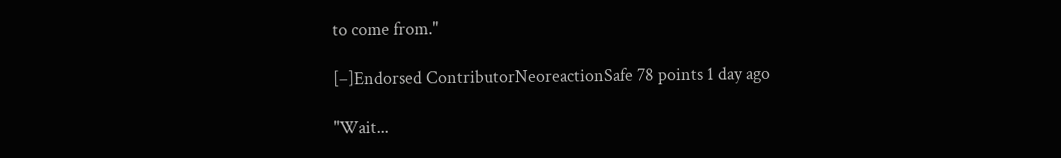to come from."

[–]Endorsed ContributorNeoreactionSafe 78 points 1 day ago

"Wait...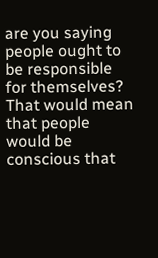are you saying people ought to be responsible for themselves? That would mean that people would be conscious that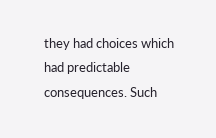they had choices which had predictable consequences. Such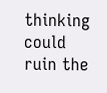thinking could ruin the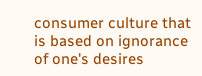consumer culture that is based on ignorance of one's desires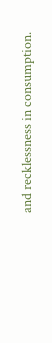and recklessness in consumption.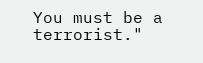You must be a terrorist."